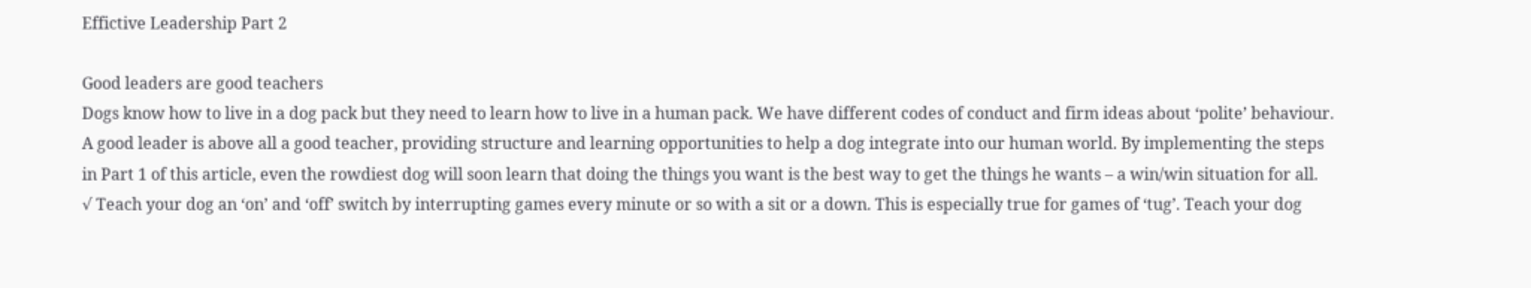Effictive Leadership Part 2

Good leaders are good teachers
Dogs know how to live in a dog pack but they need to learn how to live in a human pack. We have different codes of conduct and firm ideas about ‘polite’ behaviour. A good leader is above all a good teacher, providing structure and learning opportunities to help a dog integrate into our human world. By implementing the steps in Part 1 of this article, even the rowdiest dog will soon learn that doing the things you want is the best way to get the things he wants – a win/win situation for all.
√ Teach your dog an ‘on’ and ‘off’ switch by interrupting games every minute or so with a sit or a down. This is especially true for games of ‘tug’. Teach your dog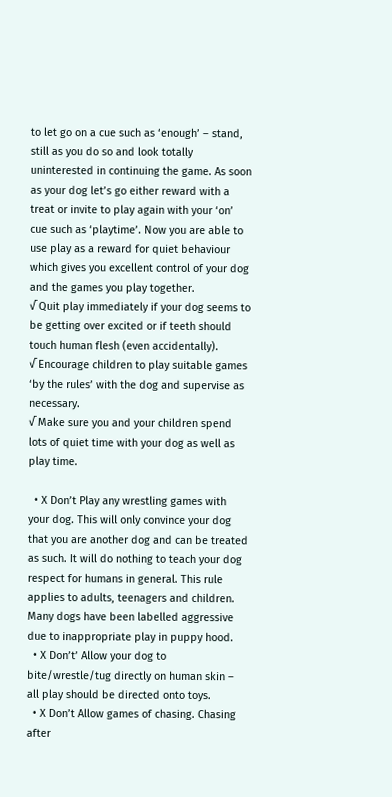to let go on a cue such as ‘enough’ – stand, still as you do so and look totally uninterested in continuing the game. As soon as your dog let’s go either reward with a treat or invite to play again with your ‘on’ cue such as ‘playtime’. Now you are able to use play as a reward for quiet behaviour which gives you excellent control of your dog and the games you play together.
√ Quit play immediately if your dog seems to be getting over excited or if teeth should touch human flesh (even accidentally).
√ Encourage children to play suitable games ‘by the rules’ with the dog and supervise as necessary.
√ Make sure you and your children spend lots of quiet time with your dog as well as play time.

  • X Don’t Play any wrestling games with your dog. This will only convince your dog that you are another dog and can be treated as such. It will do nothing to teach your dog respect for humans in general. This rule applies to adults, teenagers and children. Many dogs have been labelled aggressive due to inappropriate play in puppy hood.
  • X Don’t’ Allow your dog to bite/wrestle/tug directly on human skin – all play should be directed onto toys.
  • X Don’t Allow games of chasing. Chasing after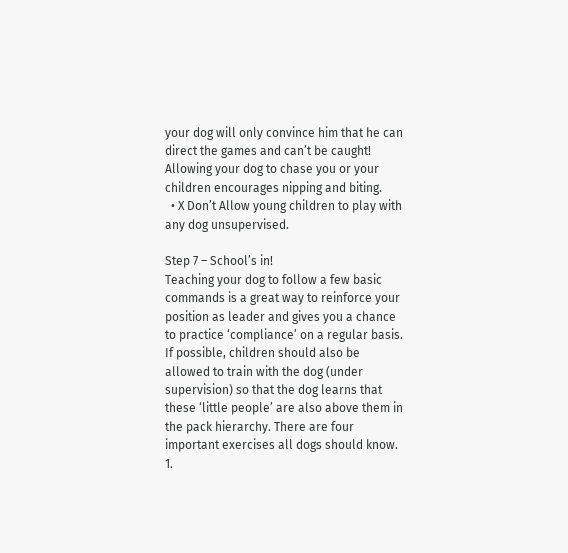your dog will only convince him that he can direct the games and can’t be caught! Allowing your dog to chase you or your children encourages nipping and biting.
  • X Don’t Allow young children to play with any dog unsupervised.

Step 7 – School’s in!
Teaching your dog to follow a few basic commands is a great way to reinforce your position as leader and gives you a chance to practice ‘compliance’ on a regular basis. If possible, children should also be allowed to train with the dog (under supervision) so that the dog learns that these ‘little people’ are also above them in the pack hierarchy. There are four important exercises all dogs should know.
1.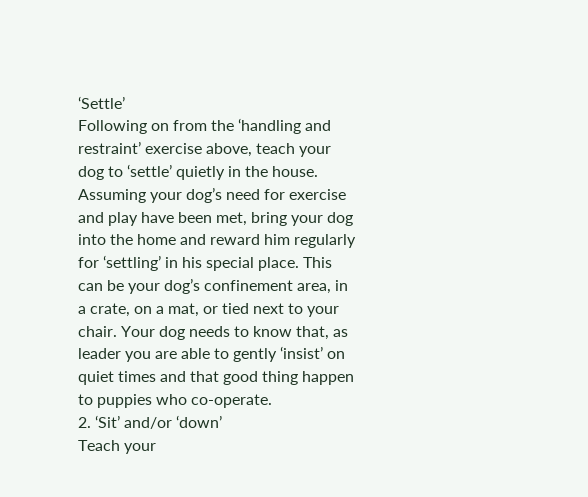‘Settle’
Following on from the ‘handling and restraint’ exercise above, teach your dog to ‘settle’ quietly in the house. Assuming your dog’s need for exercise and play have been met, bring your dog into the home and reward him regularly for ‘settling’ in his special place. This can be your dog’s confinement area, in a crate, on a mat, or tied next to your chair. Your dog needs to know that, as leader you are able to gently ‘insist’ on quiet times and that good thing happen to puppies who co-operate.
2. ‘Sit’ and/or ‘down’
Teach your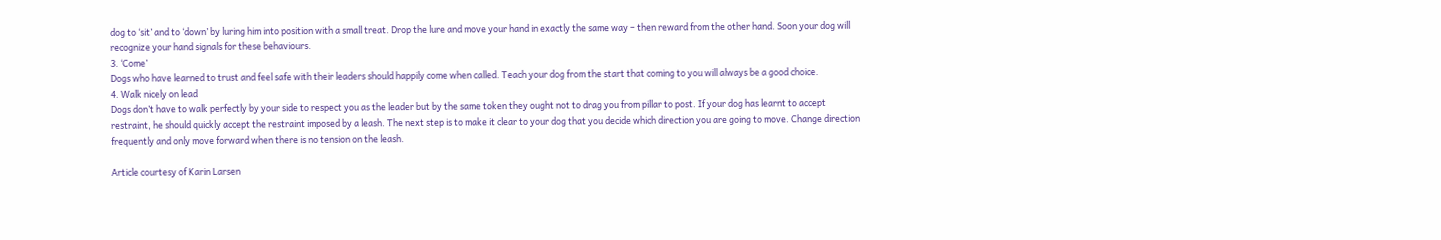dog to ‘sit’ and to ‘down’ by luring him into position with a small treat. Drop the lure and move your hand in exactly the same way – then reward from the other hand. Soon your dog will recognize your hand signals for these behaviours.
3. ‘Come’
Dogs who have learned to trust and feel safe with their leaders should happily come when called. Teach your dog from the start that coming to you will always be a good choice.
4. Walk nicely on lead
Dogs don’t have to walk perfectly by your side to respect you as the leader but by the same token they ought not to drag you from pillar to post. If your dog has learnt to accept restraint, he should quickly accept the restraint imposed by a leash. The next step is to make it clear to your dog that you decide which direction you are going to move. Change direction frequently and only move forward when there is no tension on the leash.

Article courtesy of Karin Larsen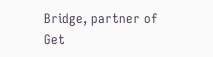Bridge, partner of Get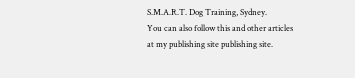S.M.A.R.T. Dog Training, Sydney.
You can also follow this and other articles at my publishing site publishing site.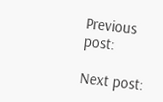Previous post:

Next post: